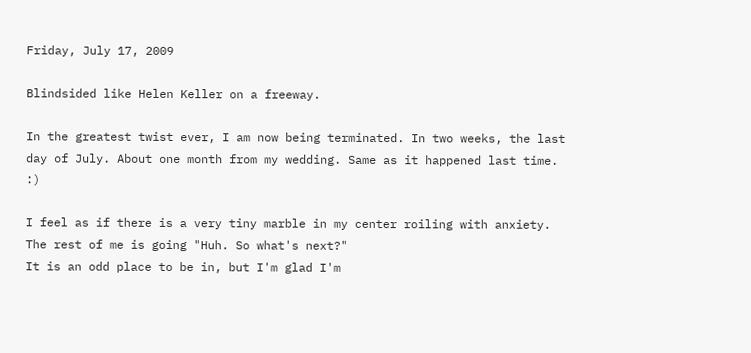Friday, July 17, 2009

Blindsided like Helen Keller on a freeway.

In the greatest twist ever, I am now being terminated. In two weeks, the last day of July. About one month from my wedding. Same as it happened last time. :)

I feel as if there is a very tiny marble in my center roiling with anxiety. The rest of me is going "Huh. So what's next?"
It is an odd place to be in, but I'm glad I'm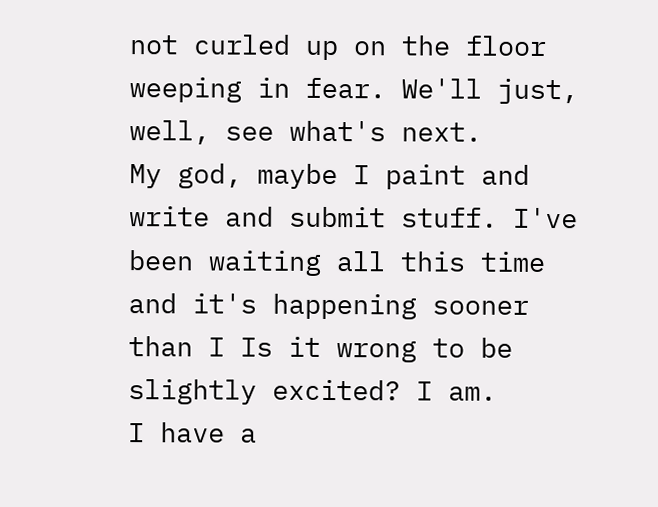not curled up on the floor weeping in fear. We'll just, well, see what's next.
My god, maybe I paint and write and submit stuff. I've been waiting all this time and it's happening sooner than I Is it wrong to be slightly excited? I am.
I have a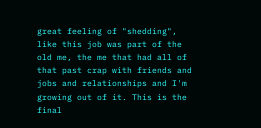great feeling of "shedding", like this job was part of the old me, the me that had all of that past crap with friends and jobs and relationships and I'm growing out of it. This is the final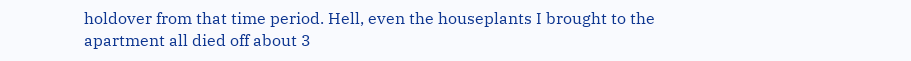holdover from that time period. Hell, even the houseplants I brought to the apartment all died off about 3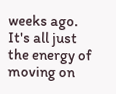weeks ago. It's all just the energy of moving on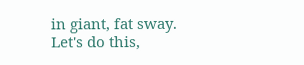in giant, fat sway.
Let's do this,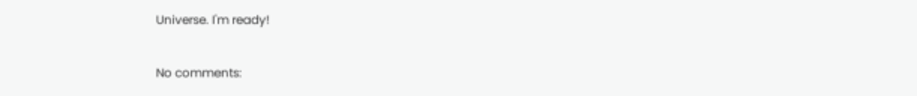Universe. I'm ready!

No comments: